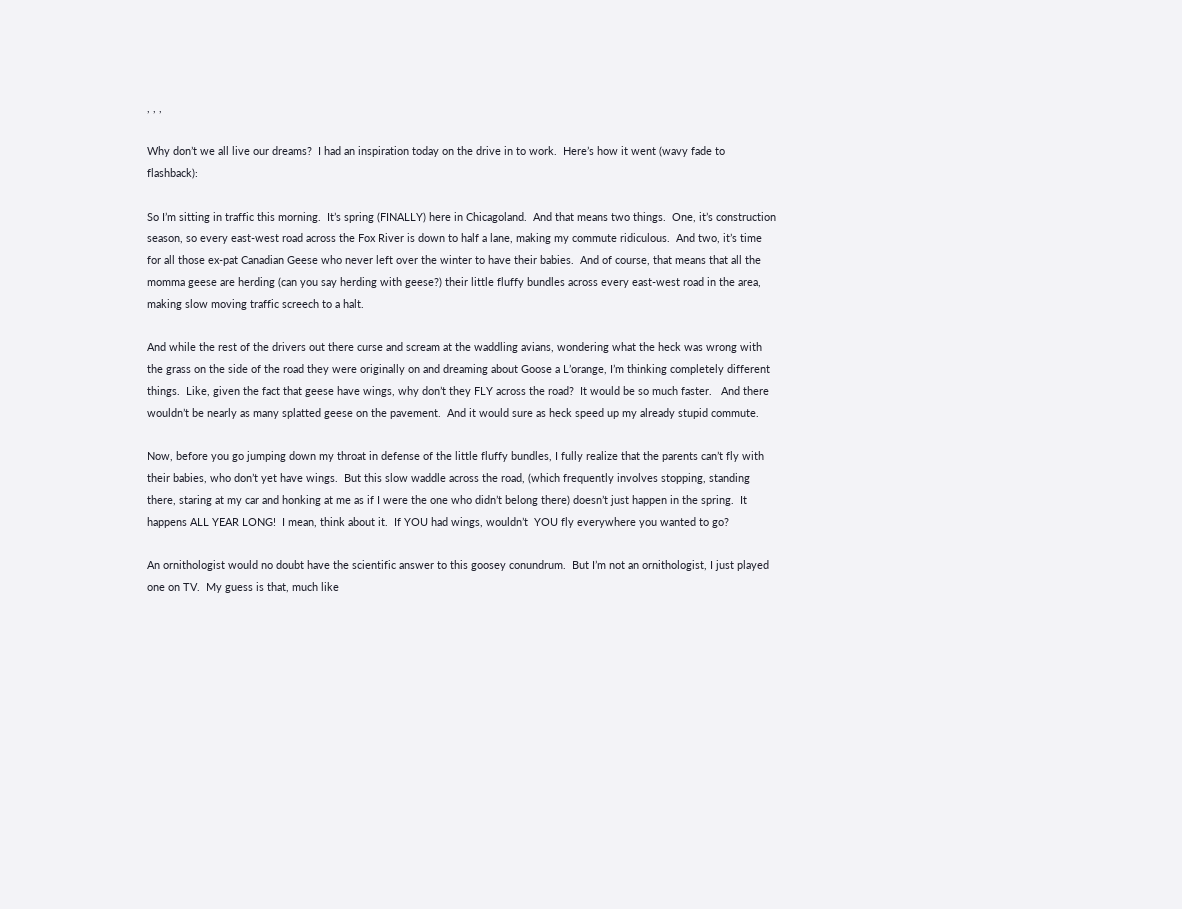, , ,

Why don’t we all live our dreams?  I had an inspiration today on the drive in to work.  Here’s how it went (wavy fade to flashback):

So I’m sitting in traffic this morning.  It’s spring (FINALLY) here in Chicagoland.  And that means two things.  One, it’s construction season, so every east-west road across the Fox River is down to half a lane, making my commute ridiculous.  And two, it’s time for all those ex-pat Canadian Geese who never left over the winter to have their babies.  And of course, that means that all the momma geese are herding (can you say herding with geese?) their little fluffy bundles across every east-west road in the area, making slow moving traffic screech to a halt.

And while the rest of the drivers out there curse and scream at the waddling avians, wondering what the heck was wrong with the grass on the side of the road they were originally on and dreaming about Goose a L’orange, I’m thinking completely different things.  Like, given the fact that geese have wings, why don’t they FLY across the road?  It would be so much faster.   And there wouldn’t be nearly as many splatted geese on the pavement.  And it would sure as heck speed up my already stupid commute.

Now, before you go jumping down my throat in defense of the little fluffy bundles, I fully realize that the parents can’t fly with their babies, who don’t yet have wings.  But this slow waddle across the road, (which frequently involves stopping, standing there, staring at my car and honking at me as if I were the one who didn’t belong there) doesn’t just happen in the spring.  It happens ALL YEAR LONG!  I mean, think about it.  If YOU had wings, wouldn’t  YOU fly everywhere you wanted to go?

An ornithologist would no doubt have the scientific answer to this goosey conundrum.  But I’m not an ornithologist, I just played one on TV.  My guess is that, much like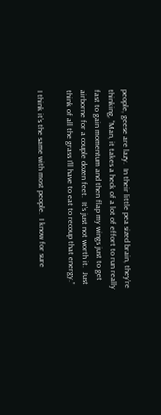people, geese are lazy.  In their little pea sized brain, they’re thinking, “Man, it takes a heck of a lot of effort to run really fast to gain momentum and then flap my wings just to get airborne for a couple dozen feet.  It’s just not worth it.  Just think of all the grass I’ll have to eat to recoup that energy.”

I think it’s the same with most people.  I know for sure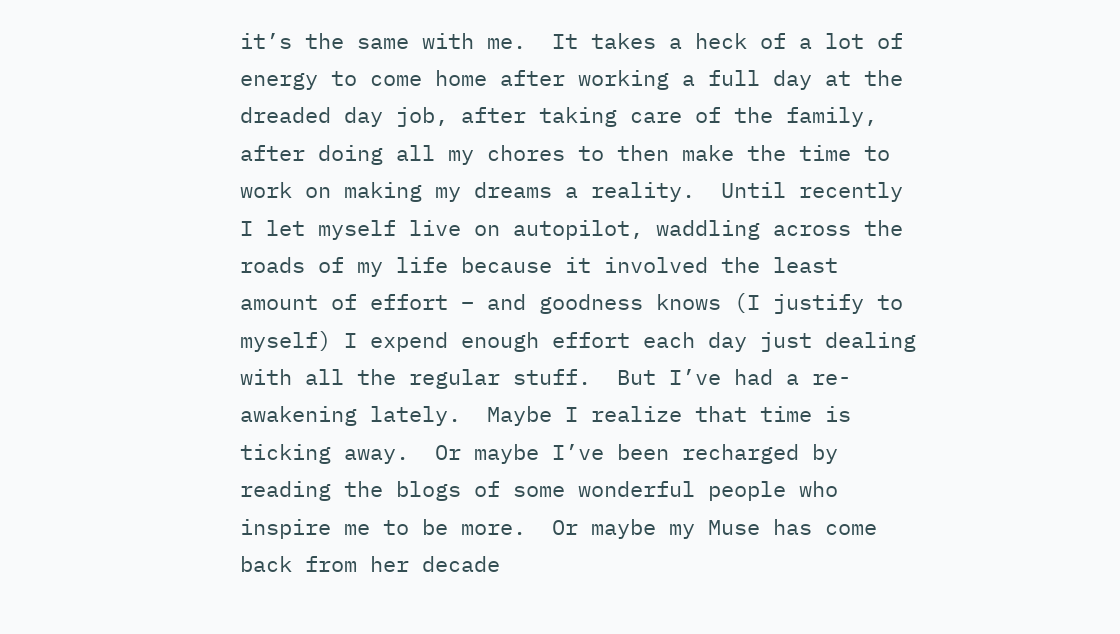it’s the same with me.  It takes a heck of a lot of energy to come home after working a full day at the dreaded day job, after taking care of the family, after doing all my chores to then make the time to work on making my dreams a reality.  Until recently I let myself live on autopilot, waddling across the roads of my life because it involved the least amount of effort – and goodness knows (I justify to myself) I expend enough effort each day just dealing with all the regular stuff.  But I’ve had a re-awakening lately.  Maybe I realize that time is ticking away.  Or maybe I’ve been recharged by reading the blogs of some wonderful people who inspire me to be more.  Or maybe my Muse has come back from her decade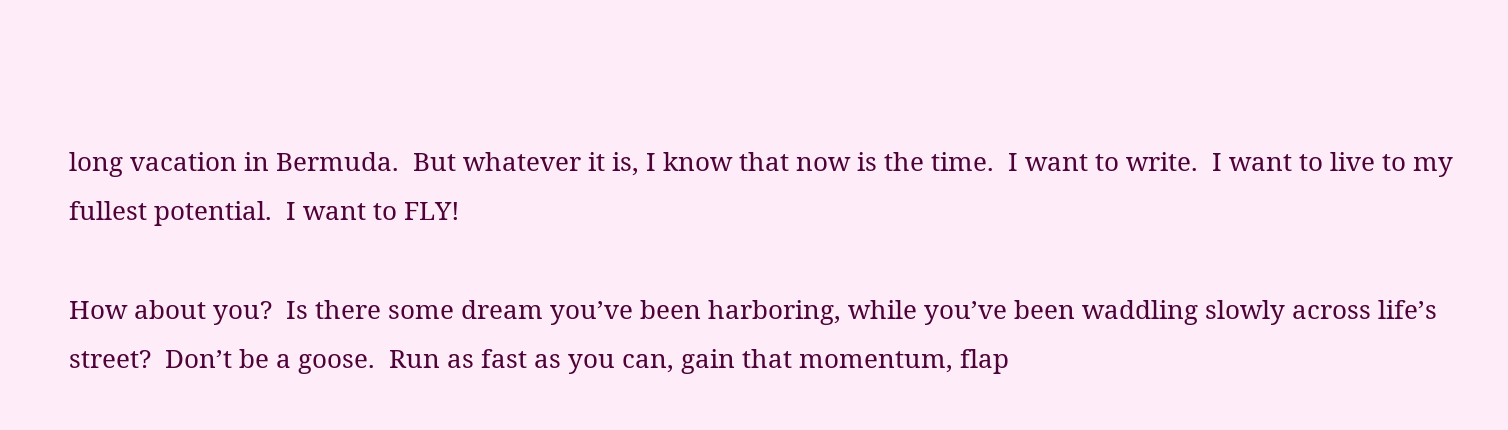long vacation in Bermuda.  But whatever it is, I know that now is the time.  I want to write.  I want to live to my fullest potential.  I want to FLY!

How about you?  Is there some dream you’ve been harboring, while you’ve been waddling slowly across life’s street?  Don’t be a goose.  Run as fast as you can, gain that momentum, flap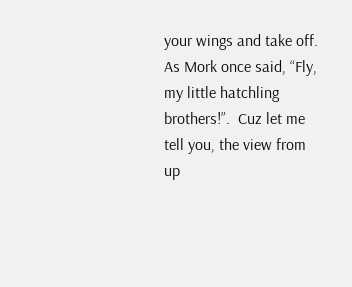your wings and take off.  As Mork once said, “Fly, my little hatchling brothers!”.  Cuz let me tell you, the view from up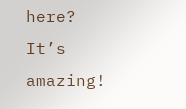here?  It’s amazing!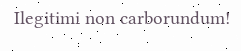Ilegitimi non carborundum!